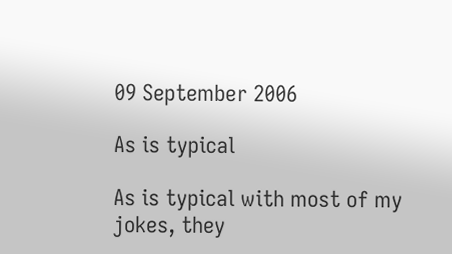09 September 2006

As is typical

As is typical with most of my jokes, they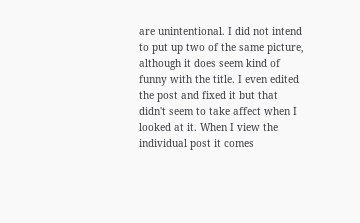are unintentional. I did not intend to put up two of the same picture, although it does seem kind of funny with the title. I even edited the post and fixed it but that didn't seem to take affect when I looked at it. When I view the individual post it comes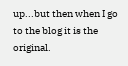up...but then when I go to the blog it is the original.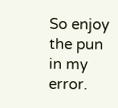So enjoy the pun in my error.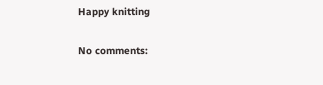Happy knitting

No comments: